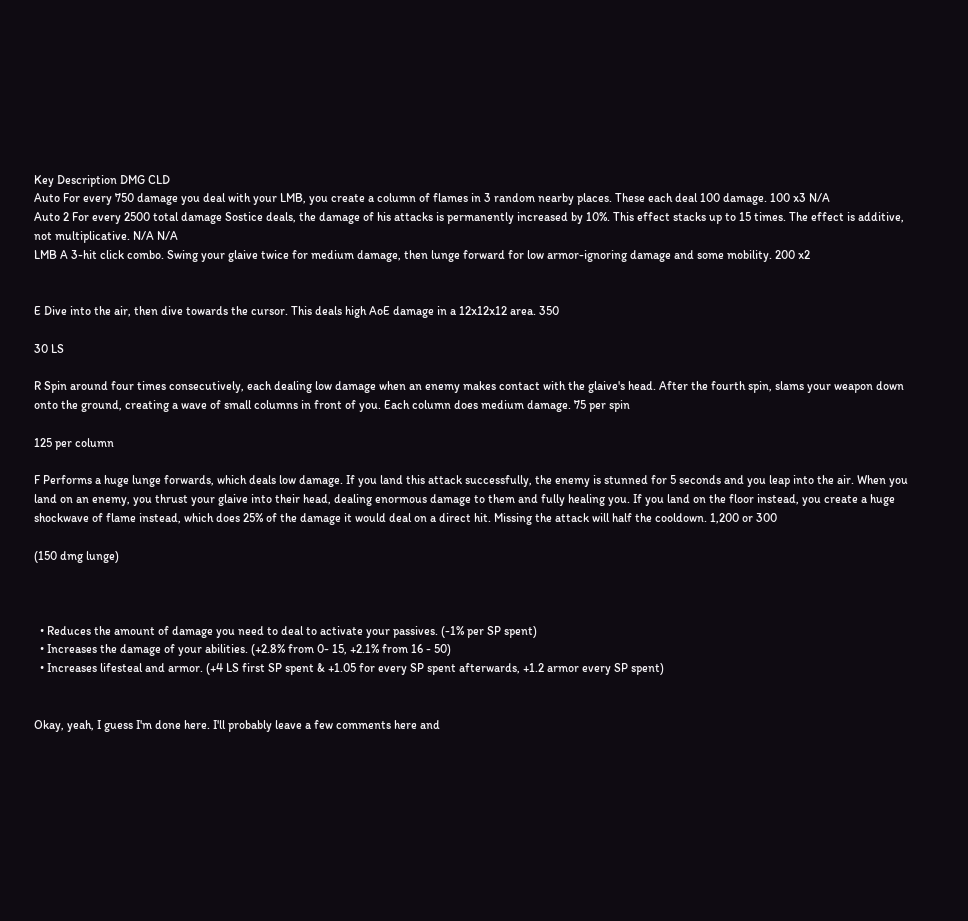Key Description DMG CLD
Auto For every 750 damage you deal with your LMB, you create a column of flames in 3 random nearby places. These each deal 100 damage. 100 x3 N/A
Auto 2 For every 2500 total damage Sostice deals, the damage of his attacks is permanently increased by 10%. This effect stacks up to 15 times. The effect is additive, not multiplicative. N/A N/A
LMB A 3-hit click combo. Swing your glaive twice for medium damage, then lunge forward for low armor-ignoring damage and some mobility. 200 x2


E Dive into the air, then dive towards the cursor. This deals high AoE damage in a 12x12x12 area. 350

30 LS

R Spin around four times consecutively, each dealing low damage when an enemy makes contact with the glaive's head. After the fourth spin, slams your weapon down onto the ground, creating a wave of small columns in front of you. Each column does medium damage. 75 per spin

125 per column

F Performs a huge lunge forwards, which deals low damage. If you land this attack successfully, the enemy is stunned for 5 seconds and you leap into the air. When you land on an enemy, you thrust your glaive into their head, dealing enormous damage to them and fully healing you. If you land on the floor instead, you create a huge shockwave of flame instead, which does 25% of the damage it would deal on a direct hit. Missing the attack will half the cooldown. 1,200 or 300

(150 dmg lunge)



  • Reduces the amount of damage you need to deal to activate your passives. (-1% per SP spent)
  • Increases the damage of your abilities. (+2.8% from 0- 15, +2.1% from 16 - 50)
  • Increases lifesteal and armor. (+4 LS first SP spent & +1.05 for every SP spent afterwards, +1.2 armor every SP spent)


Okay, yeah, I guess I'm done here. I'll probably leave a few comments here and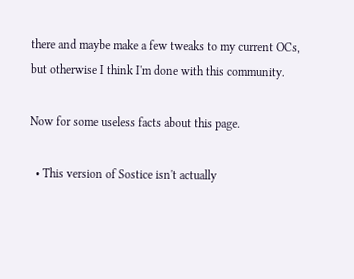there and maybe make a few tweaks to my current OCs, but otherwise I think I'm done with this community.

Now for some useless facts about this page.

  • This version of Sostice isn't actually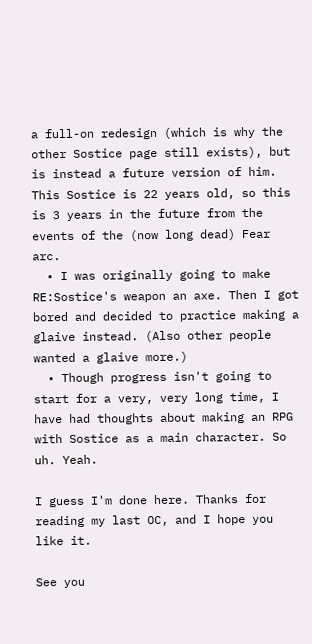a full-on redesign (which is why the other Sostice page still exists), but is instead a future version of him. This Sostice is 22 years old, so this is 3 years in the future from the events of the (now long dead) Fear arc.
  • I was originally going to make RE:Sostice's weapon an axe. Then I got bored and decided to practice making a glaive instead. (Also other people wanted a glaive more.)
  • Though progress isn't going to start for a very, very long time, I have had thoughts about making an RPG with Sostice as a main character. So uh. Yeah.

I guess I'm done here. Thanks for reading my last OC, and I hope you like it.

See you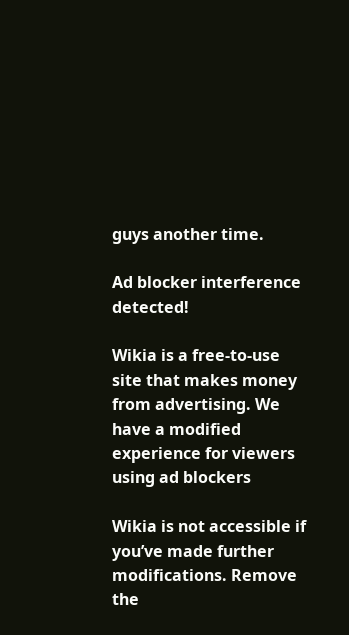guys another time.

Ad blocker interference detected!

Wikia is a free-to-use site that makes money from advertising. We have a modified experience for viewers using ad blockers

Wikia is not accessible if you’ve made further modifications. Remove the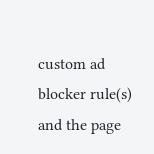custom ad blocker rule(s) and the page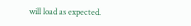will load as expected.